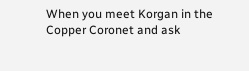When you meet Korgan in the Copper Coronet and ask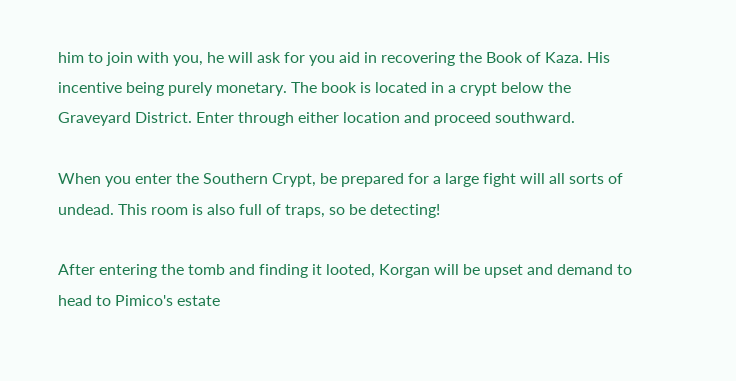him to join with you, he will ask for you aid in recovering the Book of Kaza. His incentive being purely monetary. The book is located in a crypt below the Graveyard District. Enter through either location and proceed southward.

When you enter the Southern Crypt, be prepared for a large fight will all sorts of undead. This room is also full of traps, so be detecting!

After entering the tomb and finding it looted, Korgan will be upset and demand to head to Pimico's estate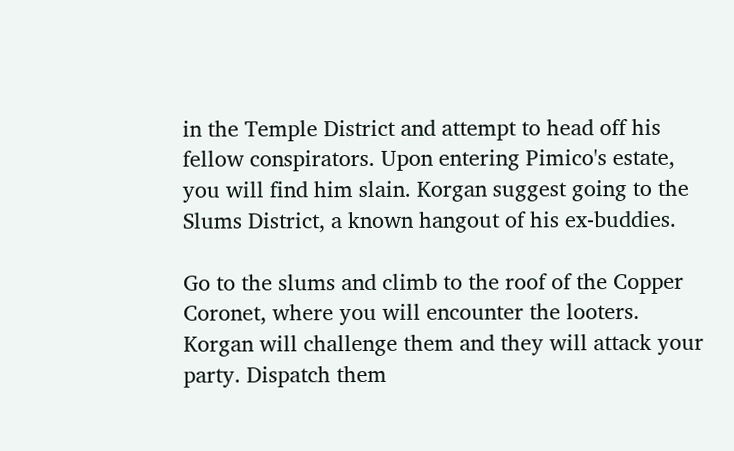in the Temple District and attempt to head off his fellow conspirators. Upon entering Pimico's estate, you will find him slain. Korgan suggest going to the Slums District, a known hangout of his ex-buddies.

Go to the slums and climb to the roof of the Copper Coronet, where you will encounter the looters. Korgan will challenge them and they will attack your party. Dispatch them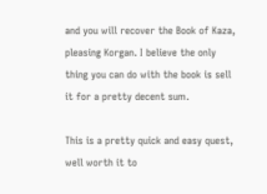and you will recover the Book of Kaza, pleasing Korgan. I believe the only thing you can do with the book is sell it for a pretty decent sum.

This is a pretty quick and easy quest, well worth it to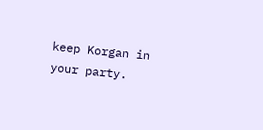keep Korgan in your party.